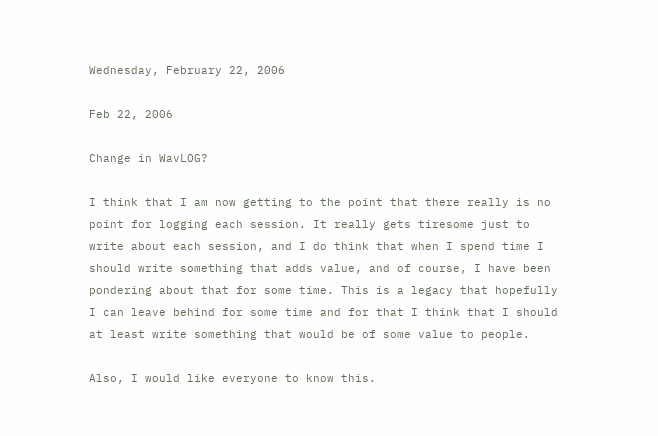Wednesday, February 22, 2006

Feb 22, 2006

Change in WavLOG?

I think that I am now getting to the point that there really is no point for logging each session. It really gets tiresome just to write about each session, and I do think that when I spend time I should write something that adds value, and of course, I have been pondering about that for some time. This is a legacy that hopefully I can leave behind for some time and for that I think that I should at least write something that would be of some value to people.

Also, I would like everyone to know this.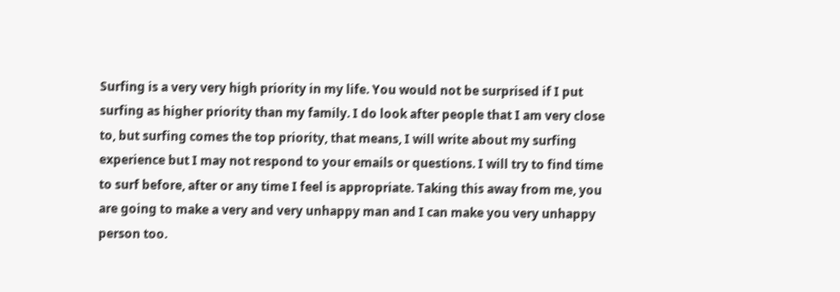Surfing is a very very high priority in my life. You would not be surprised if I put surfing as higher priority than my family. I do look after people that I am very close to, but surfing comes the top priority, that means, I will write about my surfing experience but I may not respond to your emails or questions. I will try to find time to surf before, after or any time I feel is appropriate. Taking this away from me, you are going to make a very and very unhappy man and I can make you very unhappy person too.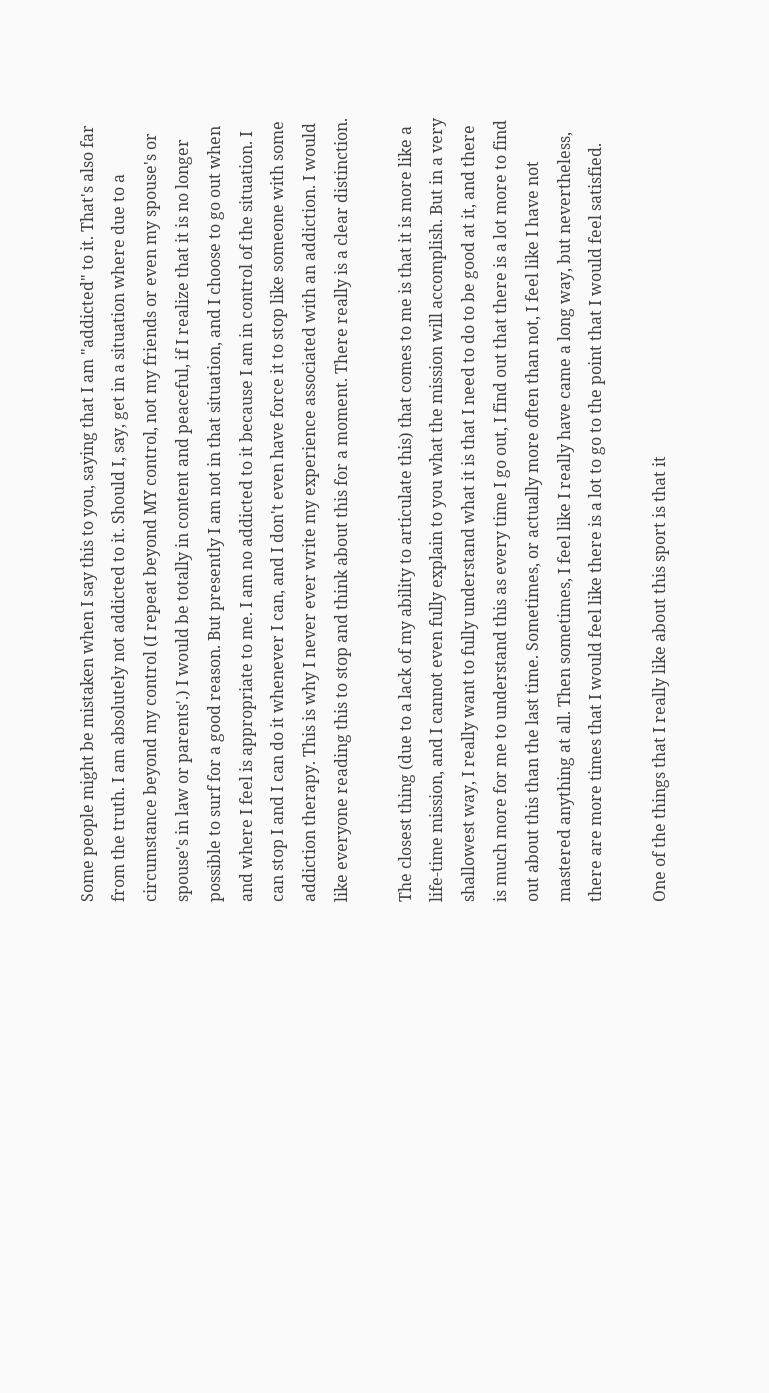Some people might be mistaken when I say this to you, saying that I am "addicted" to it. That's also far from the truth. I am absolutely not addicted to it. Should I, say, get in a situation where due to a circumstance beyond my control (I repeat beyond MY control, not my friends or even my spouse's or spouse's in law or parents'.) I would be totally in content and peaceful, if I realize that it is no longer possible to surf for a good reason. But presently I am not in that situation, and I choose to go out when and where I feel is appropriate to me. I am no addicted to it because I am in control of the situation. I can stop I and I can do it whenever I can, and I don't even have force it to stop like someone with some addiction therapy. This is why I never ever write my experience associated with an addiction. I would like everyone reading this to stop and think about this for a moment. There really is a clear distinction.

The closest thing (due to a lack of my ability to articulate this) that comes to me is that it is more like a life-time mission, and I cannot even fully explain to you what the mission will accomplish. But in a very shallowest way, I really want to fully understand what it is that I need to do to be good at it, and there is much more for me to understand this as every time I go out, I find out that there is a lot more to find out about this than the last time. Sometimes, or actually more often than not, I feel like I have not mastered anything at all. Then sometimes, I feel like I really have came a long way, but nevertheless, there are more times that I would feel like there is a lot to go to the point that I would feel satisfied.

One of the things that I really like about this sport is that it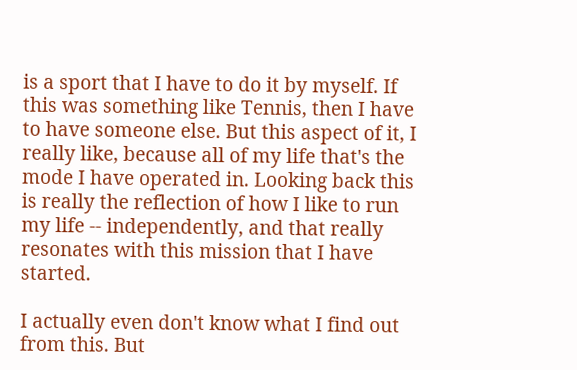is a sport that I have to do it by myself. If this was something like Tennis, then I have to have someone else. But this aspect of it, I really like, because all of my life that's the mode I have operated in. Looking back this is really the reflection of how I like to run my life -- independently, and that really resonates with this mission that I have started.

I actually even don't know what I find out from this. But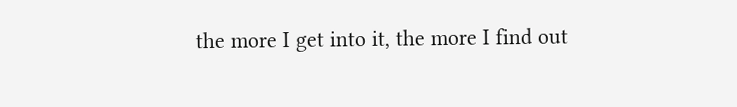the more I get into it, the more I find out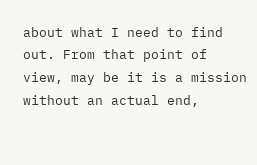about what I need to find out. From that point of view, may be it is a mission without an actual end,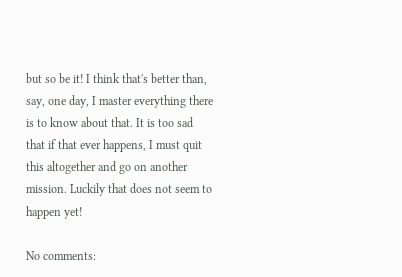but so be it! I think that's better than, say, one day, I master everything there is to know about that. It is too sad that if that ever happens, I must quit this altogether and go on another mission. Luckily that does not seem to happen yet!

No comments: